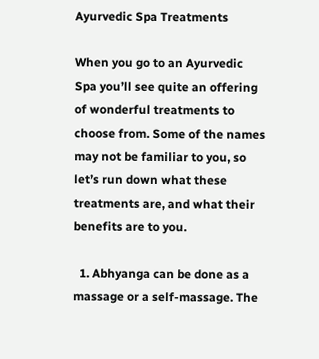Ayurvedic Spa Treatments

When you go to an Ayurvedic Spa you’ll see quite an offering of wonderful treatments to choose from. Some of the names may not be familiar to you, so let’s run down what these treatments are, and what their benefits are to you.

  1. Abhyanga can be done as a massage or a self-massage. The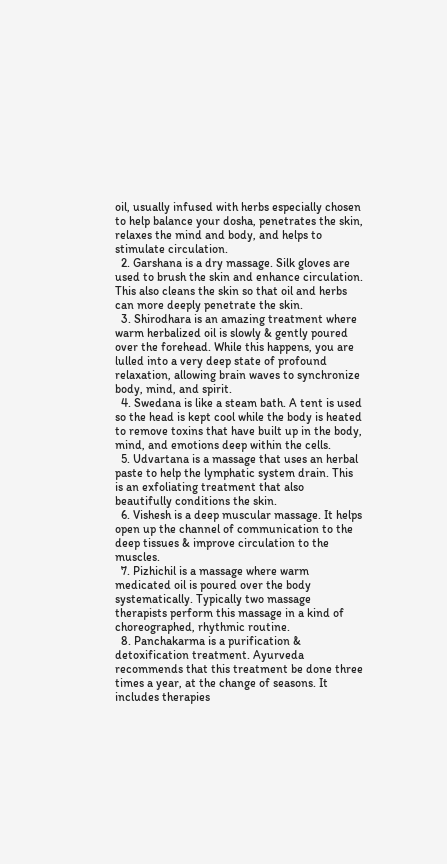oil, usually infused with herbs especially chosen to help balance your dosha, penetrates the skin, relaxes the mind and body, and helps to stimulate circulation.
  2. Garshana is a dry massage. Silk gloves are used to brush the skin and enhance circulation. This also cleans the skin so that oil and herbs can more deeply penetrate the skin.
  3. Shirodhara is an amazing treatment where warm herbalized oil is slowly & gently poured over the forehead. While this happens, you are lulled into a very deep state of profound relaxation, allowing brain waves to synchronize body, mind, and spirit.
  4. Swedana is like a steam bath. A tent is used so the head is kept cool while the body is heated to remove toxins that have built up in the body, mind, and emotions deep within the cells.
  5. Udvartana is a massage that uses an herbal paste to help the lymphatic system drain. This is an exfoliating treatment that also beautifully conditions the skin.
  6. Vishesh is a deep muscular massage. It helps open up the channel of communication to the deep tissues & improve circulation to the muscles.
  7. Pizhichil is a massage where warm medicated oil is poured over the body systematically. Typically two massage therapists perform this massage in a kind of choreographed, rhythmic routine.
  8. Panchakarma is a purification & detoxification treatment. Ayurveda recommends that this treatment be done three times a year, at the change of seasons. It includes therapies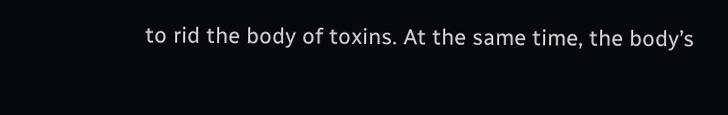to rid the body of toxins. At the same time, the body’s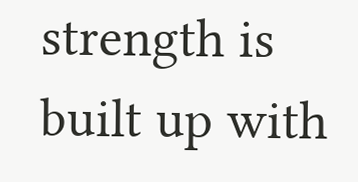strength is built up with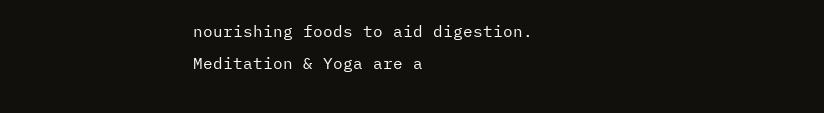nourishing foods to aid digestion. Meditation & Yoga are a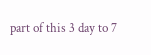part of this 3 day to 7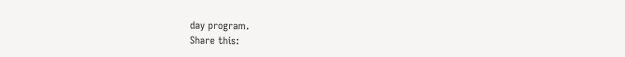day program.
Share this: